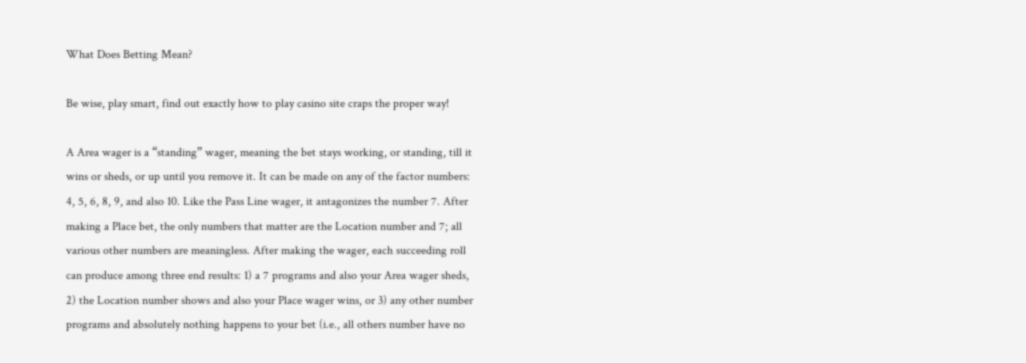What Does Betting Mean?

Be wise, play smart, find out exactly how to play casino site craps the proper way!

A Area wager is a “standing” wager, meaning the bet stays working, or standing, till it wins or sheds, or up until you remove it. It can be made on any of the factor numbers: 4, 5, 6, 8, 9, and also 10. Like the Pass Line wager, it antagonizes the number 7. After making a Place bet, the only numbers that matter are the Location number and 7; all various other numbers are meaningless. After making the wager, each succeeding roll can produce among three end results: 1) a 7 programs and also your Area wager sheds, 2) the Location number shows and also your Place wager wins, or 3) any other number programs and absolutely nothing happens to your bet (i.e., all others number have no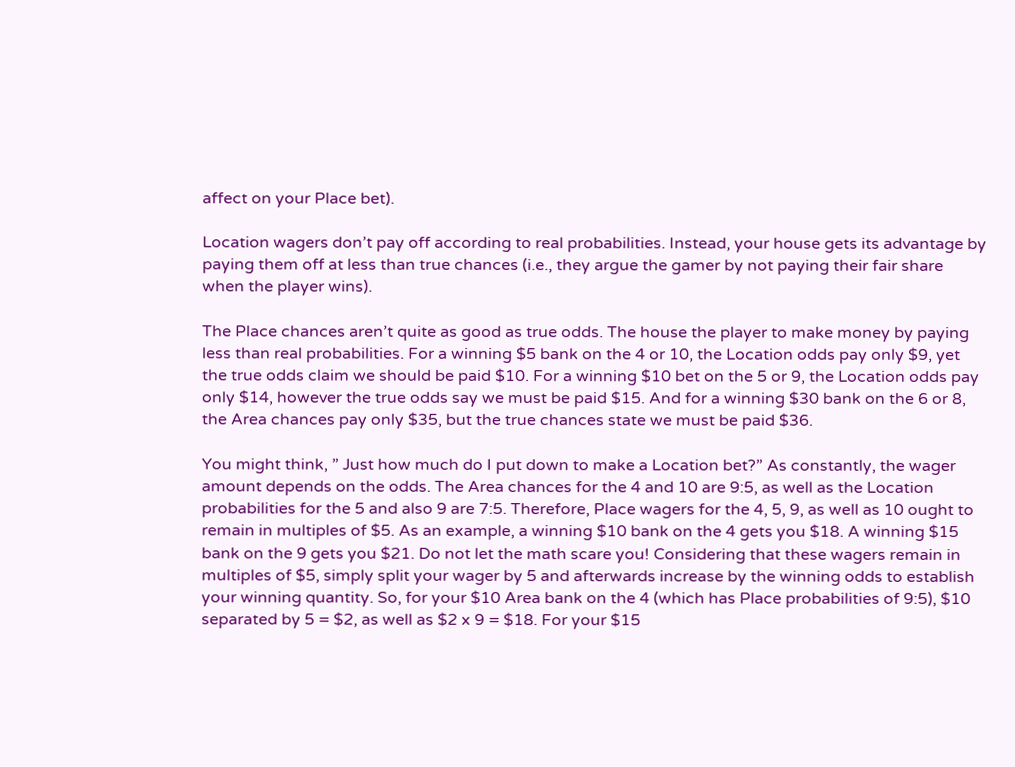affect on your Place bet).

Location wagers don’t pay off according to real probabilities. Instead, your house gets its advantage by paying them off at less than true chances (i.e., they argue the gamer by not paying their fair share when the player wins).

The Place chances aren’t quite as good as true odds. The house the player to make money by paying less than real probabilities. For a winning $5 bank on the 4 or 10, the Location odds pay only $9, yet the true odds claim we should be paid $10. For a winning $10 bet on the 5 or 9, the Location odds pay only $14, however the true odds say we must be paid $15. And for a winning $30 bank on the 6 or 8, the Area chances pay only $35, but the true chances state we must be paid $36.

You might think, ” Just how much do I put down to make a Location bet?” As constantly, the wager amount depends on the odds. The Area chances for the 4 and 10 are 9:5, as well as the Location probabilities for the 5 and also 9 are 7:5. Therefore, Place wagers for the 4, 5, 9, as well as 10 ought to remain in multiples of $5. As an example, a winning $10 bank on the 4 gets you $18. A winning $15 bank on the 9 gets you $21. Do not let the math scare you! Considering that these wagers remain in multiples of $5, simply split your wager by 5 and afterwards increase by the winning odds to establish your winning quantity. So, for your $10 Area bank on the 4 (which has Place probabilities of 9:5), $10 separated by 5 = $2, as well as $2 x 9 = $18. For your $15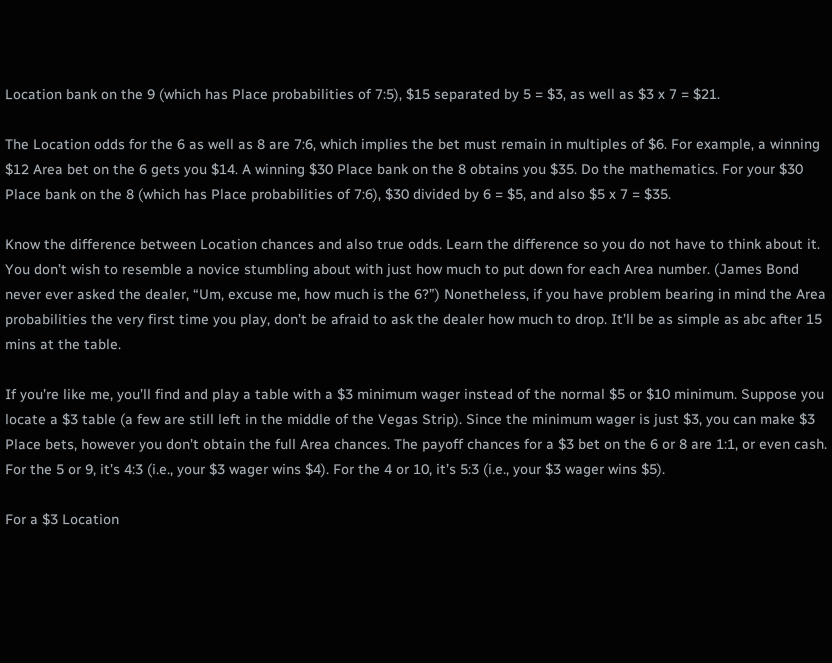Location bank on the 9 (which has Place probabilities of 7:5), $15 separated by 5 = $3, as well as $3 x 7 = $21.

The Location odds for the 6 as well as 8 are 7:6, which implies the bet must remain in multiples of $6. For example, a winning $12 Area bet on the 6 gets you $14. A winning $30 Place bank on the 8 obtains you $35. Do the mathematics. For your $30 Place bank on the 8 (which has Place probabilities of 7:6), $30 divided by 6 = $5, and also $5 x 7 = $35.

Know the difference between Location chances and also true odds. Learn the difference so you do not have to think about it. You don’t wish to resemble a novice stumbling about with just how much to put down for each Area number. (James Bond never ever asked the dealer, “Um, excuse me, how much is the 6?”) Nonetheless, if you have problem bearing in mind the Area probabilities the very first time you play, don’t be afraid to ask the dealer how much to drop. It’ll be as simple as abc after 15 mins at the table.

If you’re like me, you’ll find and play a table with a $3 minimum wager instead of the normal $5 or $10 minimum. Suppose you locate a $3 table (a few are still left in the middle of the Vegas Strip). Since the minimum wager is just $3, you can make $3 Place bets, however you don’t obtain the full Area chances. The payoff chances for a $3 bet on the 6 or 8 are 1:1, or even cash. For the 5 or 9, it’s 4:3 (i.e., your $3 wager wins $4). For the 4 or 10, it’s 5:3 (i.e., your $3 wager wins $5).

For a $3 Location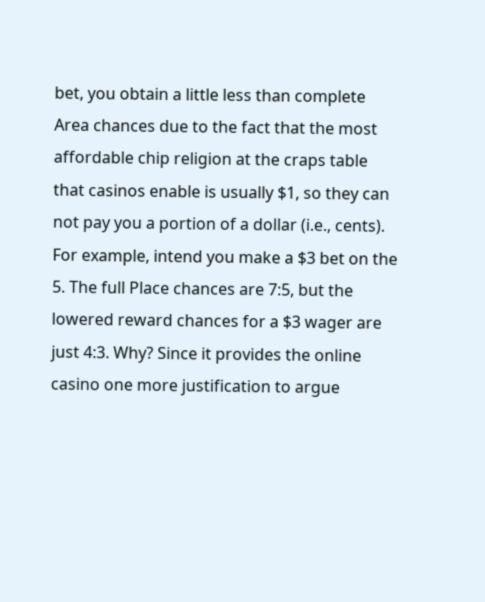bet, you obtain a little less than complete Area chances due to the fact that the most affordable chip religion at the craps table that casinos enable is usually $1, so they can not pay you a portion of a dollar (i.e., cents). For example, intend you make a $3 bet on the 5. The full Place chances are 7:5, but the lowered reward chances for a $3 wager are just 4:3. Why? Since it provides the online casino one more justification to argue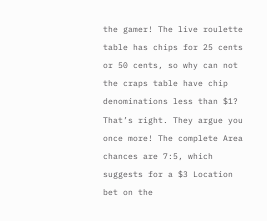the gamer! The live roulette table has chips for 25 cents or 50 cents, so why can not the craps table have chip denominations less than $1? That’s right. They argue you once more! The complete Area chances are 7:5, which suggests for a $3 Location bet on the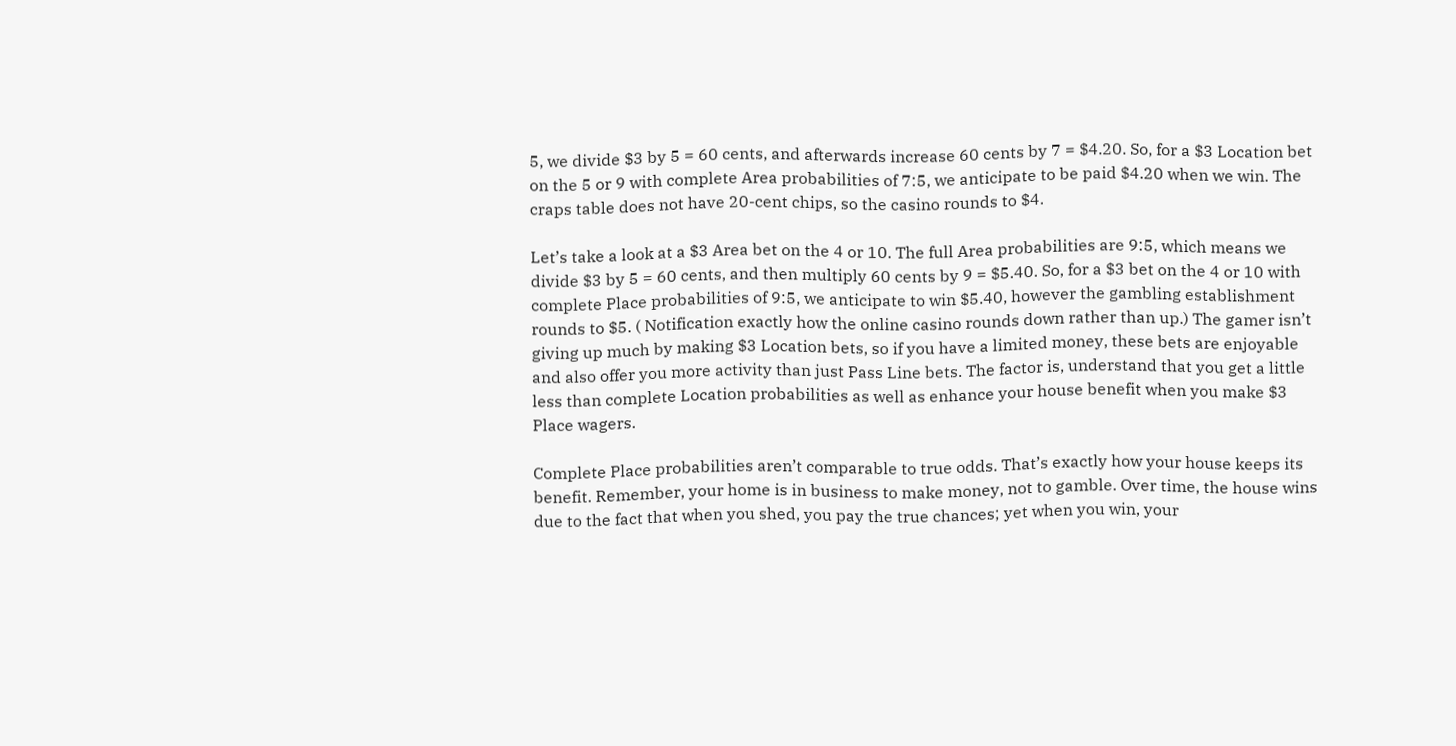5, we divide $3 by 5 = 60 cents, and afterwards increase 60 cents by 7 = $4.20. So, for a $3 Location bet on the 5 or 9 with complete Area probabilities of 7:5, we anticipate to be paid $4.20 when we win. The craps table does not have 20-cent chips, so the casino rounds to $4.

Let’s take a look at a $3 Area bet on the 4 or 10. The full Area probabilities are 9:5, which means we divide $3 by 5 = 60 cents, and then multiply 60 cents by 9 = $5.40. So, for a $3 bet on the 4 or 10 with complete Place probabilities of 9:5, we anticipate to win $5.40, however the gambling establishment rounds to $5. ( Notification exactly how the online casino rounds down rather than up.) The gamer isn’t giving up much by making $3 Location bets, so if you have a limited money, these bets are enjoyable and also offer you more activity than just Pass Line bets. The factor is, understand that you get a little less than complete Location probabilities as well as enhance your house benefit when you make $3 Place wagers.

Complete Place probabilities aren’t comparable to true odds. That’s exactly how your house keeps its benefit. Remember, your home is in business to make money, not to gamble. Over time, the house wins due to the fact that when you shed, you pay the true chances; yet when you win, your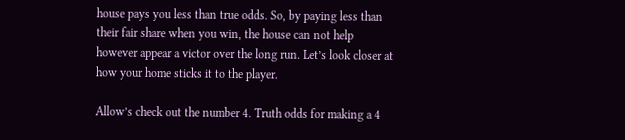house pays you less than true odds. So, by paying less than their fair share when you win, the house can not help however appear a victor over the long run. Let’s look closer at how your home sticks it to the player.

Allow’s check out the number 4. Truth odds for making a 4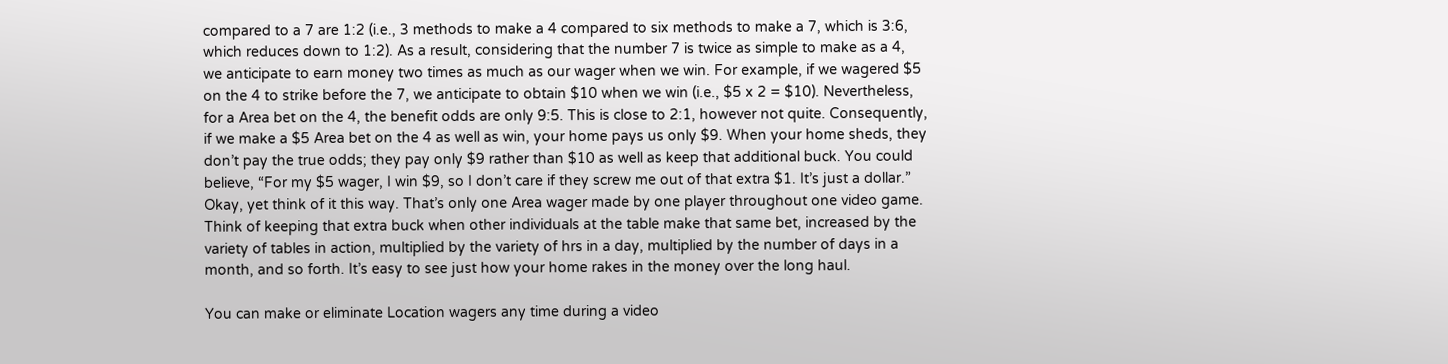compared to a 7 are 1:2 (i.e., 3 methods to make a 4 compared to six methods to make a 7, which is 3:6, which reduces down to 1:2). As a result, considering that the number 7 is twice as simple to make as a 4, we anticipate to earn money two times as much as our wager when we win. For example, if we wagered $5 on the 4 to strike before the 7, we anticipate to obtain $10 when we win (i.e., $5 x 2 = $10). Nevertheless, for a Area bet on the 4, the benefit odds are only 9:5. This is close to 2:1, however not quite. Consequently, if we make a $5 Area bet on the 4 as well as win, your home pays us only $9. When your home sheds, they don’t pay the true odds; they pay only $9 rather than $10 as well as keep that additional buck. You could believe, “For my $5 wager, I win $9, so I don’t care if they screw me out of that extra $1. It’s just a dollar.” Okay, yet think of it this way. That’s only one Area wager made by one player throughout one video game. Think of keeping that extra buck when other individuals at the table make that same bet, increased by the variety of tables in action, multiplied by the variety of hrs in a day, multiplied by the number of days in a month, and so forth. It’s easy to see just how your home rakes in the money over the long haul.

You can make or eliminate Location wagers any time during a video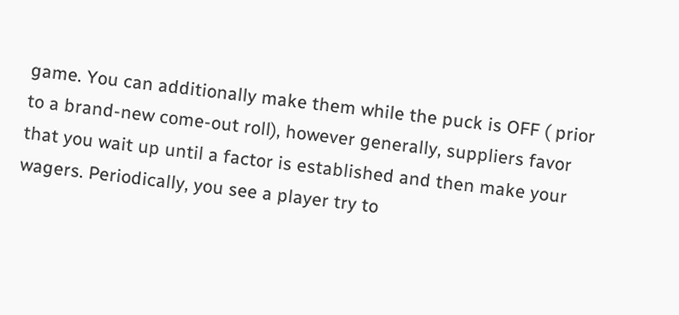game. You can additionally make them while the puck is OFF ( prior to a brand-new come-out roll), however generally, suppliers favor that you wait up until a factor is established and then make your wagers. Periodically, you see a player try to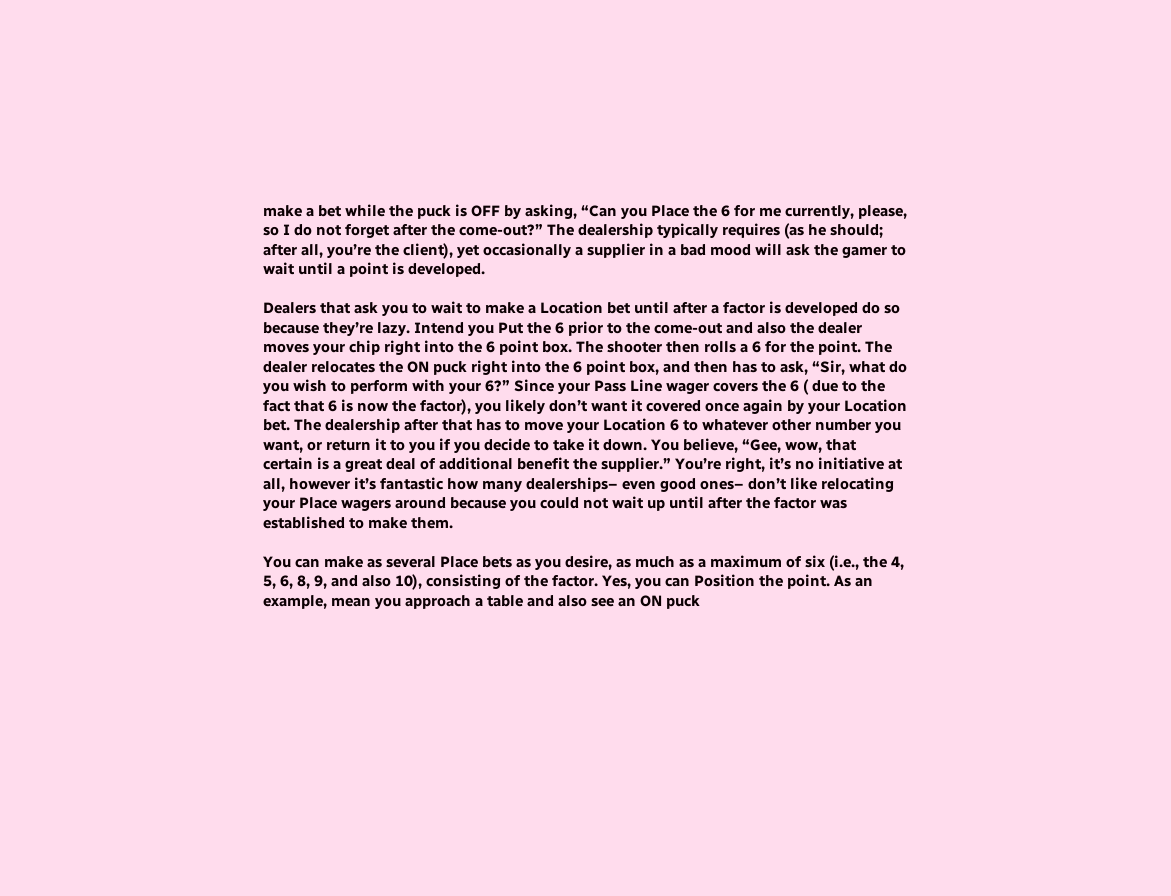make a bet while the puck is OFF by asking, “Can you Place the 6 for me currently, please, so I do not forget after the come-out?” The dealership typically requires (as he should; after all, you’re the client), yet occasionally a supplier in a bad mood will ask the gamer to wait until a point is developed.

Dealers that ask you to wait to make a Location bet until after a factor is developed do so because they’re lazy. Intend you Put the 6 prior to the come-out and also the dealer moves your chip right into the 6 point box. The shooter then rolls a 6 for the point. The dealer relocates the ON puck right into the 6 point box, and then has to ask, “Sir, what do you wish to perform with your 6?” Since your Pass Line wager covers the 6 ( due to the fact that 6 is now the factor), you likely don’t want it covered once again by your Location bet. The dealership after that has to move your Location 6 to whatever other number you want, or return it to you if you decide to take it down. You believe, “Gee, wow, that certain is a great deal of additional benefit the supplier.” You’re right, it’s no initiative at all, however it’s fantastic how many dealerships– even good ones– don’t like relocating your Place wagers around because you could not wait up until after the factor was established to make them.

You can make as several Place bets as you desire, as much as a maximum of six (i.e., the 4, 5, 6, 8, 9, and also 10), consisting of the factor. Yes, you can Position the point. As an example, mean you approach a table and also see an ON puck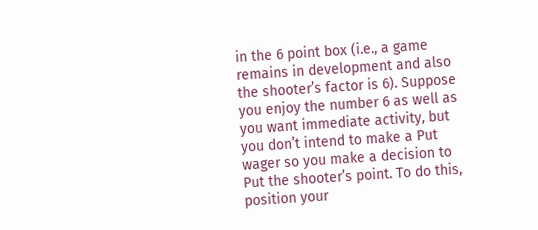in the 6 point box (i.e., a game remains in development and also the shooter’s factor is 6). Suppose you enjoy the number 6 as well as you want immediate activity, but you don’t intend to make a Put wager so you make a decision to Put the shooter’s point. To do this, position your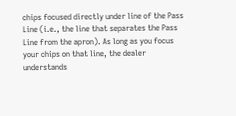chips focused directly under line of the Pass Line (i.e., the line that separates the Pass Line from the apron). As long as you focus your chips on that line, the dealer understands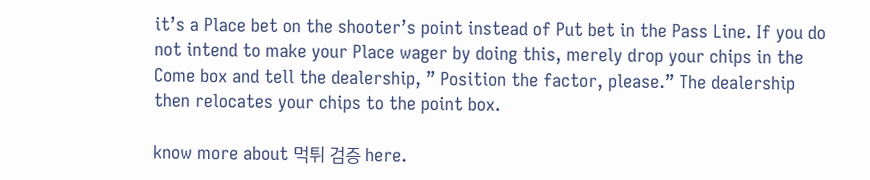it’s a Place bet on the shooter’s point instead of Put bet in the Pass Line. If you do not intend to make your Place wager by doing this, merely drop your chips in the Come box and tell the dealership, ” Position the factor, please.” The dealership then relocates your chips to the point box.

know more about 먹튀 검증 here.